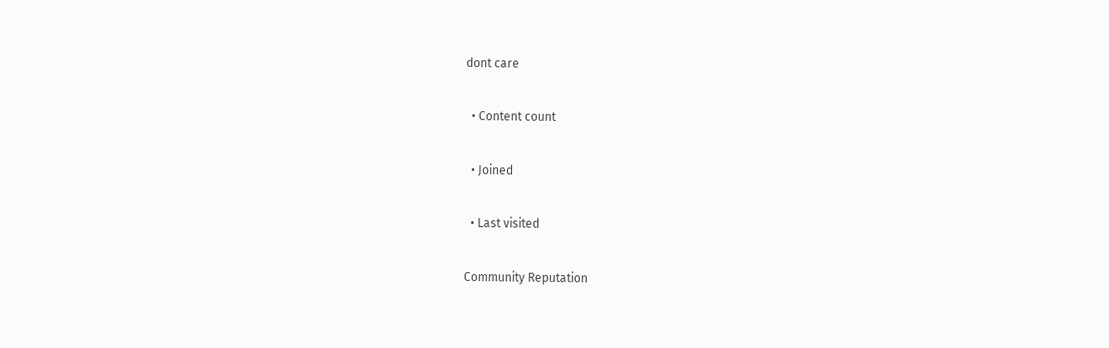dont care

  • Content count

  • Joined

  • Last visited

Community Reputation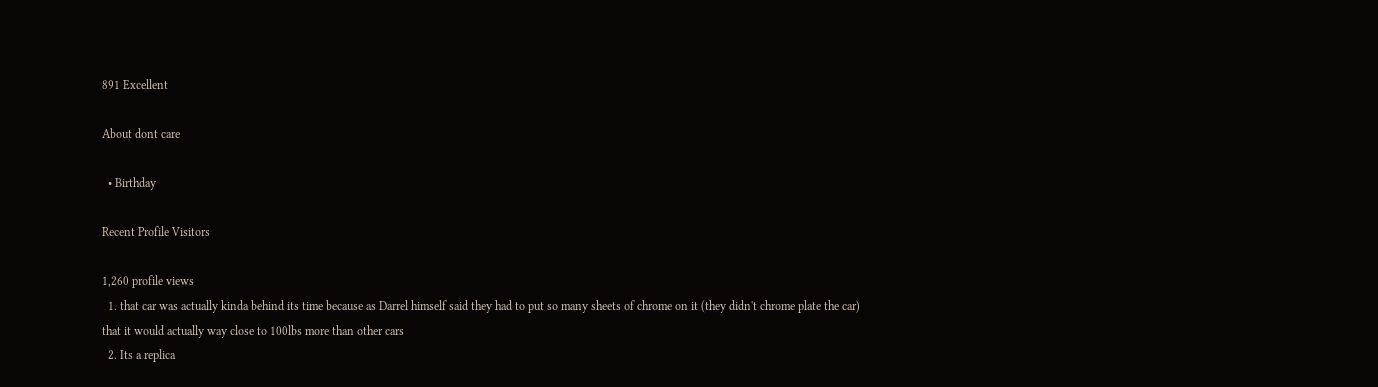891 Excellent

About dont care

  • Birthday

Recent Profile Visitors

1,260 profile views
  1. that car was actually kinda behind its time because as Darrel himself said they had to put so many sheets of chrome on it (they didn't chrome plate the car) that it would actually way close to 100lbs more than other cars
  2. Its a replica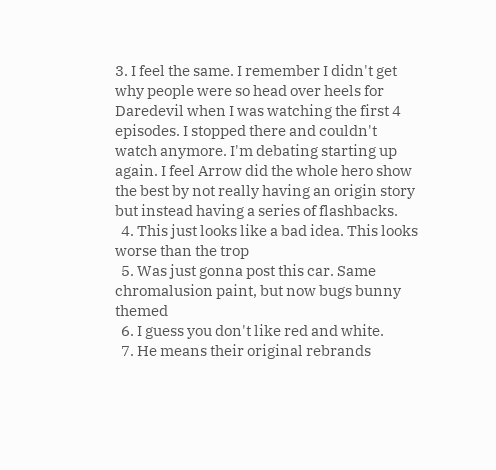3. I feel the same. I remember I didn't get why people were so head over heels for Daredevil when I was watching the first 4 episodes. I stopped there and couldn't watch anymore. I'm debating starting up again. I feel Arrow did the whole hero show the best by not really having an origin story but instead having a series of flashbacks.
  4. This just looks like a bad idea. This looks worse than the trop
  5. Was just gonna post this car. Same chromalusion paint, but now bugs bunny themed
  6. I guess you don't like red and white.
  7. He means their original rebrands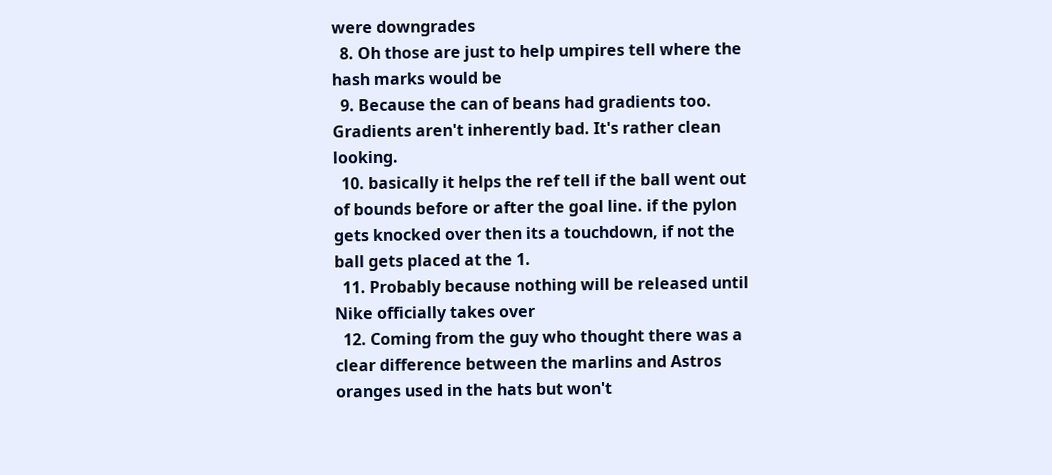were downgrades
  8. Oh those are just to help umpires tell where the hash marks would be
  9. Because the can of beans had gradients too. Gradients aren't inherently bad. It's rather clean looking.
  10. basically it helps the ref tell if the ball went out of bounds before or after the goal line. if the pylon gets knocked over then its a touchdown, if not the ball gets placed at the 1.
  11. Probably because nothing will be released until Nike officially takes over
  12. Coming from the guy who thought there was a clear difference between the marlins and Astros oranges used in the hats but won't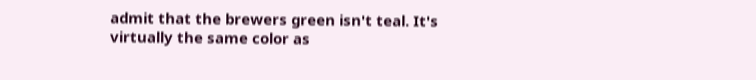admit that the brewers green isn't teal. It's virtually the same color as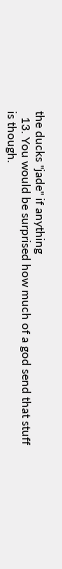the ducks "jade" if anything
  13. You would be surprised how much of a god send that stuff is though.